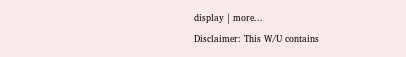display | more...
Disclaimer: This W/U contains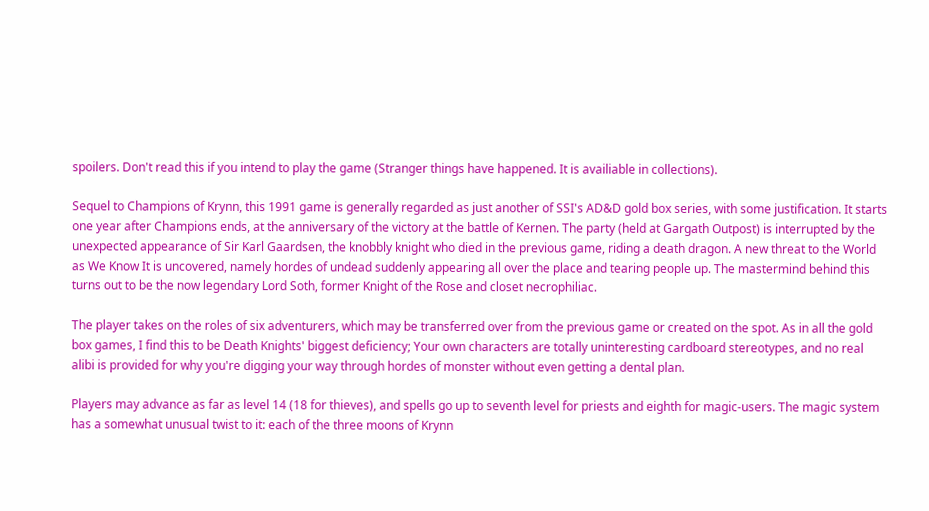spoilers. Don't read this if you intend to play the game (Stranger things have happened. It is availiable in collections).

Sequel to Champions of Krynn, this 1991 game is generally regarded as just another of SSI's AD&D gold box series, with some justification. It starts one year after Champions ends, at the anniversary of the victory at the battle of Kernen. The party (held at Gargath Outpost) is interrupted by the unexpected appearance of Sir Karl Gaardsen, the knobbly knight who died in the previous game, riding a death dragon. A new threat to the World as We Know It is uncovered, namely hordes of undead suddenly appearing all over the place and tearing people up. The mastermind behind this turns out to be the now legendary Lord Soth, former Knight of the Rose and closet necrophiliac.

The player takes on the roles of six adventurers, which may be transferred over from the previous game or created on the spot. As in all the gold box games, I find this to be Death Knights' biggest deficiency; Your own characters are totally uninteresting cardboard stereotypes, and no real alibi is provided for why you're digging your way through hordes of monster without even getting a dental plan.

Players may advance as far as level 14 (18 for thieves), and spells go up to seventh level for priests and eighth for magic-users. The magic system has a somewhat unusual twist to it: each of the three moons of Krynn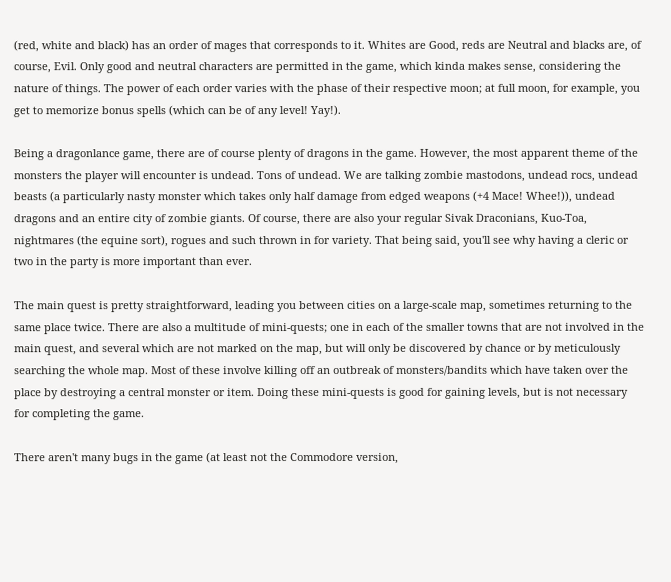(red, white and black) has an order of mages that corresponds to it. Whites are Good, reds are Neutral and blacks are, of course, Evil. Only good and neutral characters are permitted in the game, which kinda makes sense, considering the nature of things. The power of each order varies with the phase of their respective moon; at full moon, for example, you get to memorize bonus spells (which can be of any level! Yay!).

Being a dragonlance game, there are of course plenty of dragons in the game. However, the most apparent theme of the monsters the player will encounter is undead. Tons of undead. We are talking zombie mastodons, undead rocs, undead beasts (a particularly nasty monster which takes only half damage from edged weapons (+4 Mace! Whee!)), undead dragons and an entire city of zombie giants. Of course, there are also your regular Sivak Draconians, Kuo-Toa, nightmares (the equine sort), rogues and such thrown in for variety. That being said, you'll see why having a cleric or two in the party is more important than ever.

The main quest is pretty straightforward, leading you between cities on a large-scale map, sometimes returning to the same place twice. There are also a multitude of mini-quests; one in each of the smaller towns that are not involved in the main quest, and several which are not marked on the map, but will only be discovered by chance or by meticulously searching the whole map. Most of these involve killing off an outbreak of monsters/bandits which have taken over the place by destroying a central monster or item. Doing these mini-quests is good for gaining levels, but is not necessary for completing the game.

There aren't many bugs in the game (at least not the Commodore version,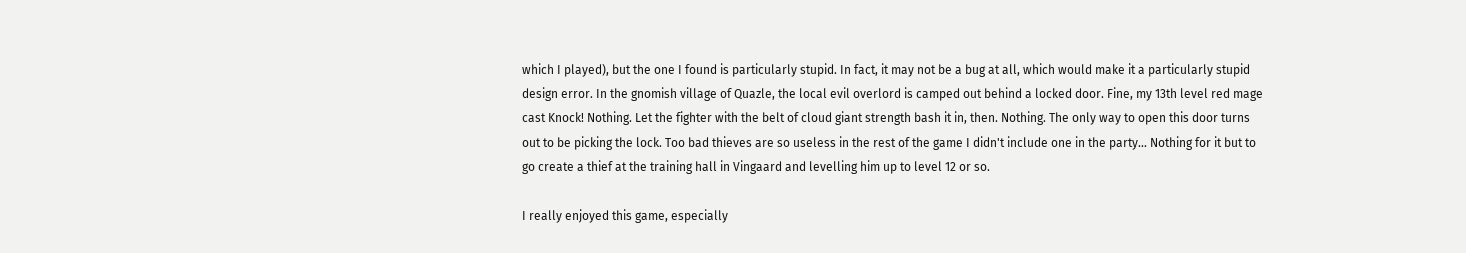which I played), but the one I found is particularly stupid. In fact, it may not be a bug at all, which would make it a particularly stupid design error. In the gnomish village of Quazle, the local evil overlord is camped out behind a locked door. Fine, my 13th level red mage cast Knock! Nothing. Let the fighter with the belt of cloud giant strength bash it in, then. Nothing. The only way to open this door turns out to be picking the lock. Too bad thieves are so useless in the rest of the game I didn't include one in the party... Nothing for it but to go create a thief at the training hall in Vingaard and levelling him up to level 12 or so.

I really enjoyed this game, especially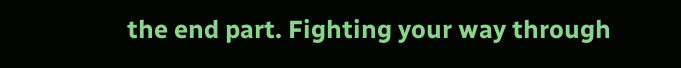the end part. Fighting your way through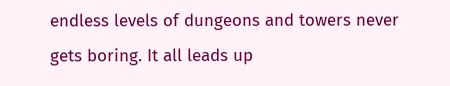endless levels of dungeons and towers never gets boring. It all leads up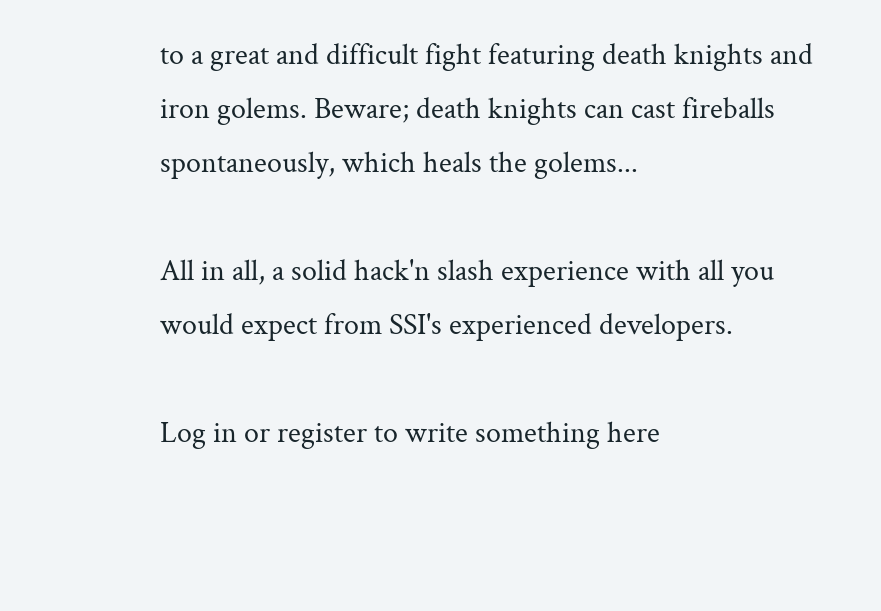to a great and difficult fight featuring death knights and iron golems. Beware; death knights can cast fireballs spontaneously, which heals the golems...

All in all, a solid hack'n slash experience with all you would expect from SSI's experienced developers.

Log in or register to write something here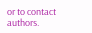or to contact authors.